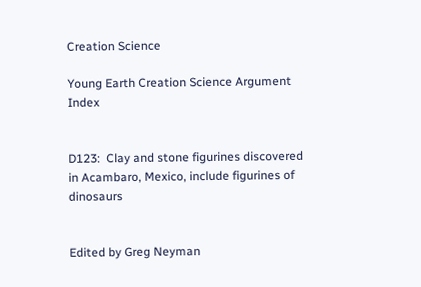Creation Science

Young Earth Creation Science Argument Index


D123:  Clay and stone figurines discovered in Acambaro, Mexico, include figurines of dinosaurs


Edited by Greg Neyman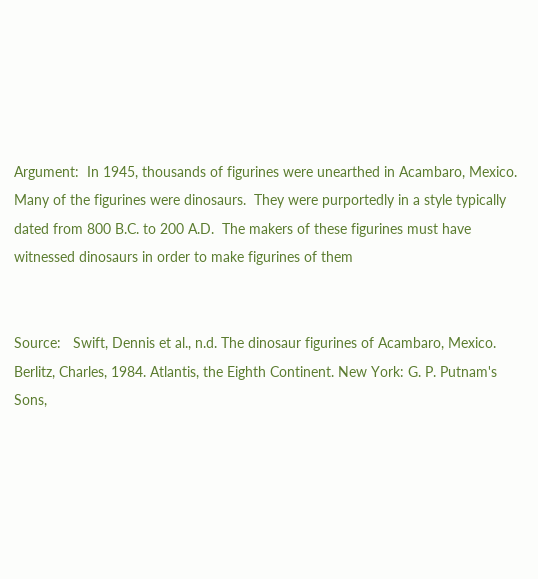Argument:  In 1945, thousands of figurines were unearthed in Acambaro, Mexico.  Many of the figurines were dinosaurs.  They were purportedly in a style typically dated from 800 B.C. to 200 A.D.  The makers of these figurines must have witnessed dinosaurs in order to make figurines of them


Source:   Swift, Dennis et al., n.d. The dinosaur figurines of Acambaro, Mexico.
Berlitz, Charles, 1984. Atlantis, the Eighth Continent. New York: G. P. Putnam's Sons,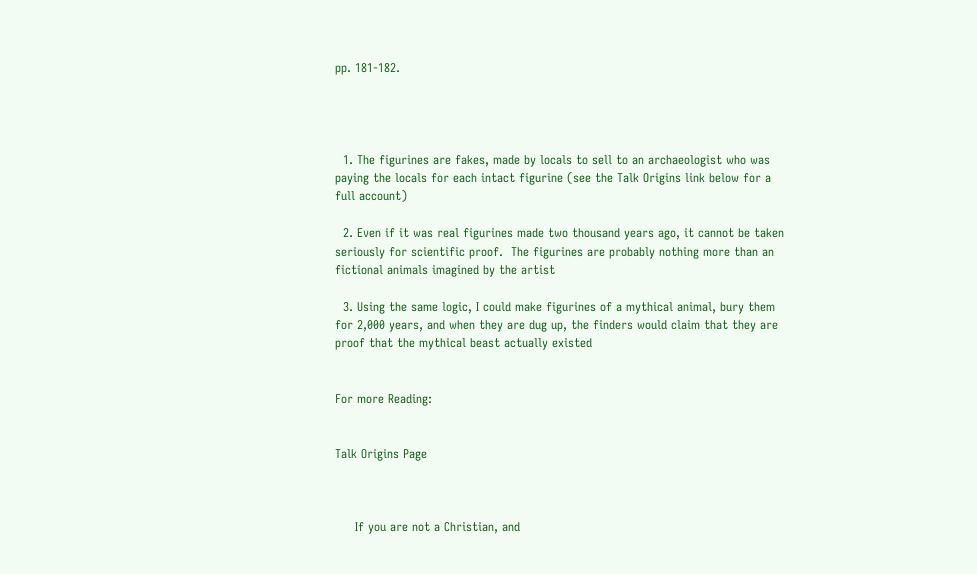pp. 181-182.




  1. The figurines are fakes, made by locals to sell to an archaeologist who was paying the locals for each intact figurine (see the Talk Origins link below for a full account)

  2. Even if it was real figurines made two thousand years ago, it cannot be taken seriously for scientific proof.  The figurines are probably nothing more than an fictional animals imagined by the artist

  3. Using the same logic, I could make figurines of a mythical animal, bury them for 2,000 years, and when they are dug up, the finders would claim that they are proof that the mythical beast actually existed


For more Reading:


Talk Origins Page



     If you are not a Christian, and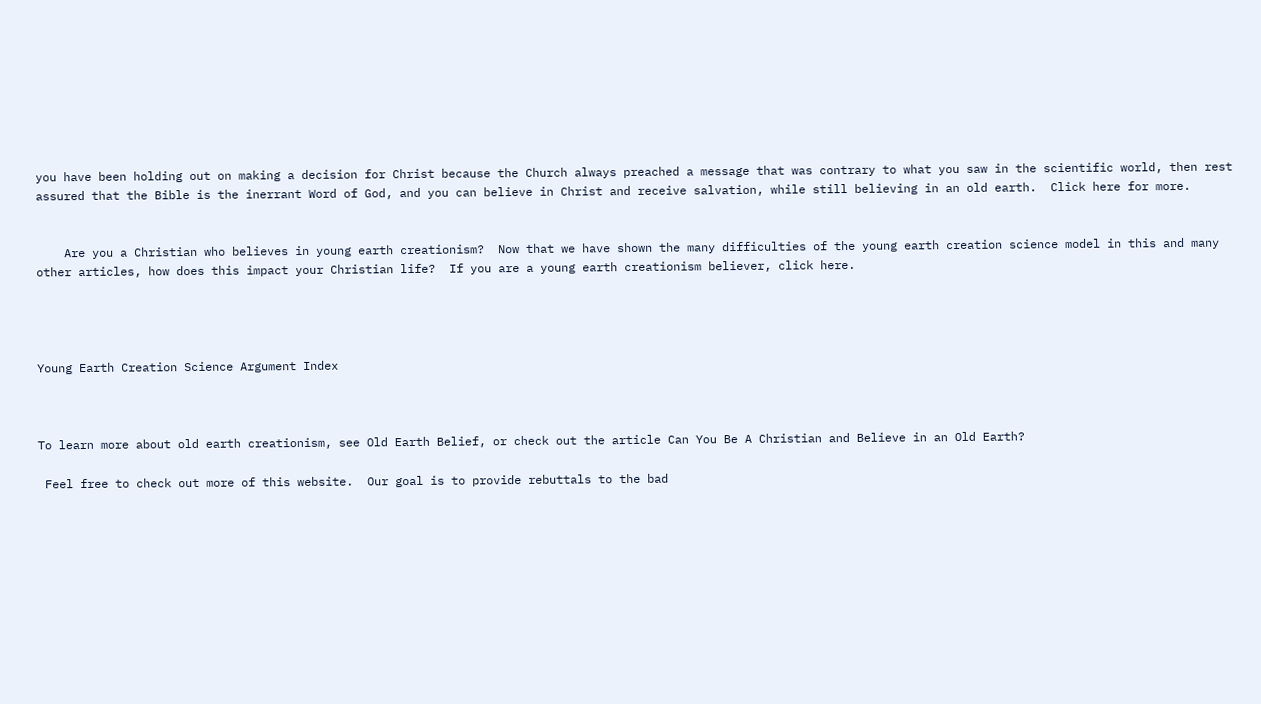you have been holding out on making a decision for Christ because the Church always preached a message that was contrary to what you saw in the scientific world, then rest assured that the Bible is the inerrant Word of God, and you can believe in Christ and receive salvation, while still believing in an old earth.  Click here for more.


    Are you a Christian who believes in young earth creationism?  Now that we have shown the many difficulties of the young earth creation science model in this and many other articles, how does this impact your Christian life?  If you are a young earth creationism believer, click here.




Young Earth Creation Science Argument Index



To learn more about old earth creationism, see Old Earth Belief, or check out the article Can You Be A Christian and Believe in an Old Earth?

 Feel free to check out more of this website.  Our goal is to provide rebuttals to the bad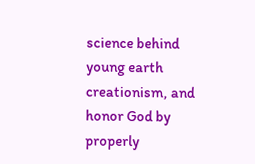science behind young earth creationism, and honor God by properly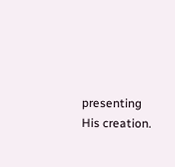presenting His creation.